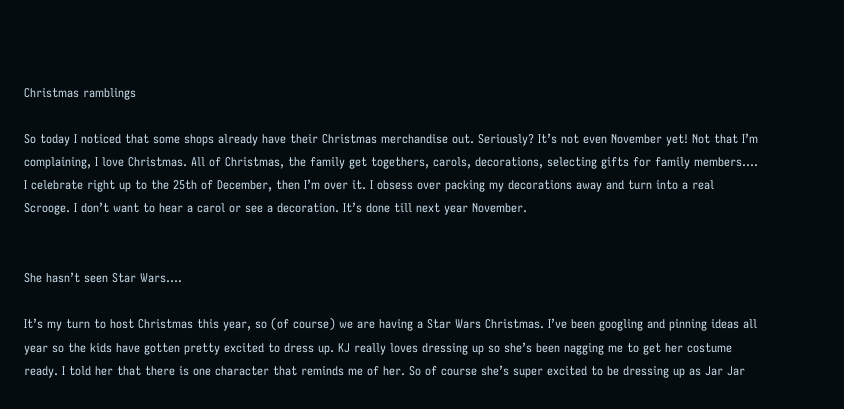Christmas ramblings

So today I noticed that some shops already have their Christmas merchandise out. Seriously? It’s not even November yet! Not that I’m complaining, I love Christmas. All of Christmas, the family get togethers, carols, decorations, selecting gifts for family members…. I celebrate right up to the 25th of December, then I’m over it. I obsess over packing my decorations away and turn into a real Scrooge. I don’t want to hear a carol or see a decoration. It’s done till next year November.


She hasn’t seen Star Wars….

It’s my turn to host Christmas this year, so (of course) we are having a Star Wars Christmas. I’ve been googling and pinning ideas all year so the kids have gotten pretty excited to dress up. KJ really loves dressing up so she’s been nagging me to get her costume ready. I told her that there is one character that reminds me of her. So of course she’s super excited to be dressing up as Jar Jar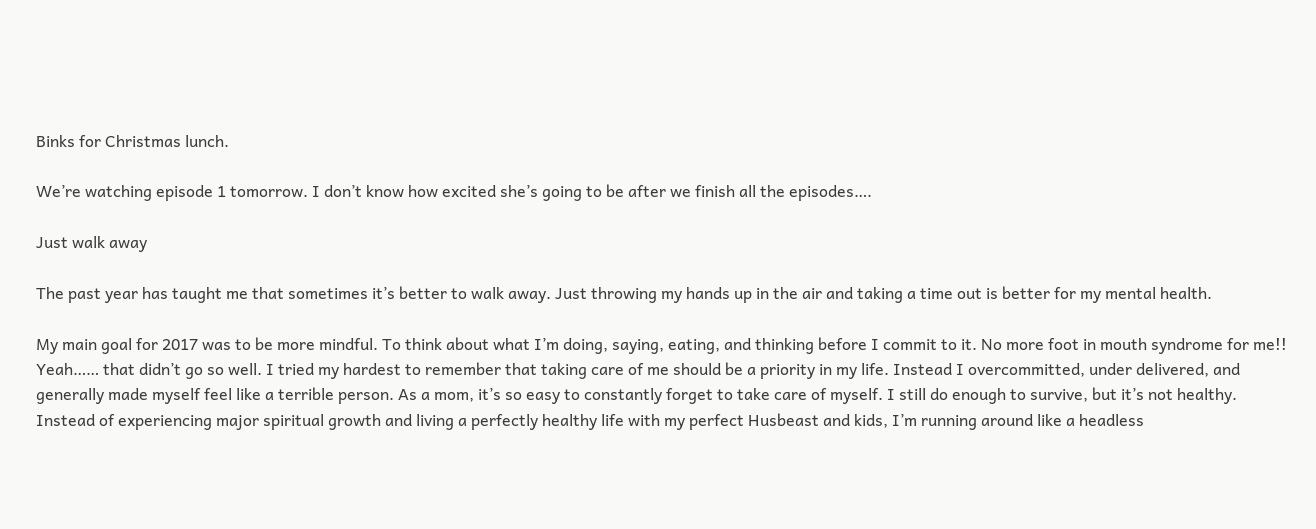Binks for Christmas lunch.

We’re watching episode 1 tomorrow. I don’t know how excited she’s going to be after we finish all the episodes….

Just walk away

The past year has taught me that sometimes it’s better to walk away. Just throwing my hands up in the air and taking a time out is better for my mental health.

My main goal for 2017 was to be more mindful. To think about what I’m doing, saying, eating, and thinking before I commit to it. No more foot in mouth syndrome for me!! Yeah…… that didn’t go so well. I tried my hardest to remember that taking care of me should be a priority in my life. Instead I overcommitted, under delivered, and generally made myself feel like a terrible person. As a mom, it’s so easy to constantly forget to take care of myself. I still do enough to survive, but it’s not healthy. Instead of experiencing major spiritual growth and living a perfectly healthy life with my perfect Husbeast and kids, I’m running around like a headless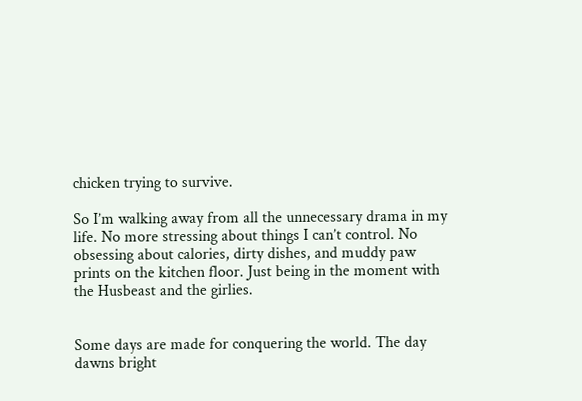chicken trying to survive.

So I’m walking away from all the unnecessary drama in my life. No more stressing about things I can’t control. No obsessing about calories, dirty dishes, and muddy paw prints on the kitchen floor. Just being in the moment with the Husbeast and the girlies.


Some days are made for conquering the world. The day dawns bright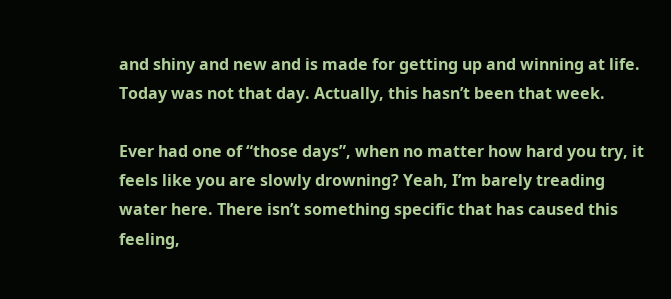and shiny and new and is made for getting up and winning at life. Today was not that day. Actually, this hasn’t been that week.

Ever had one of “those days”, when no matter how hard you try, it feels like you are slowly drowning? Yeah, I’m barely treading water here. There isn’t something specific that has caused this feeling,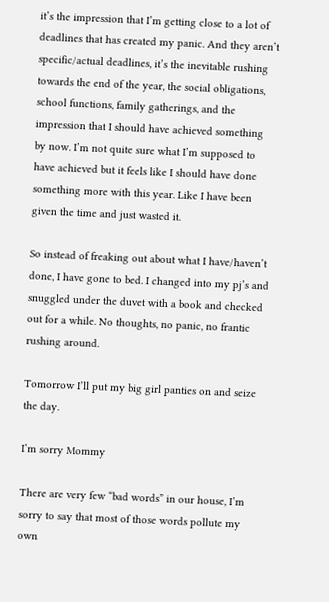it’s the impression that I’m getting close to a lot of deadlines that has created my panic. And they aren’t specific/actual deadlines, it’s the inevitable rushing towards the end of the year, the social obligations, school functions, family gatherings, and the impression that I should have achieved something by now. I’m not quite sure what I’m supposed to have achieved but it feels like I should have done something more with this year. Like I have been given the time and just wasted it.

So instead of freaking out about what I have/haven’t done, I have gone to bed. I changed into my pj’s and snuggled under the duvet with a book and checked out for a while. No thoughts, no panic, no frantic rushing around.

Tomorrow I’ll put my big girl panties on and seize the day.

I’m sorry Mommy

There are very few “bad words” in our house, I’m sorry to say that most of those words pollute my own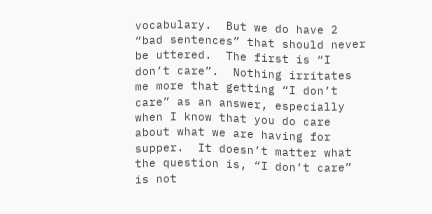vocabulary.  But we do have 2 “bad sentences” that should never be uttered.  The first is “I don’t care”.  Nothing irritates me more that getting “I don’t care” as an answer, especially when I know that you do care about what we are having for supper.  It doesn’t matter what the question is, “I don’t care” is not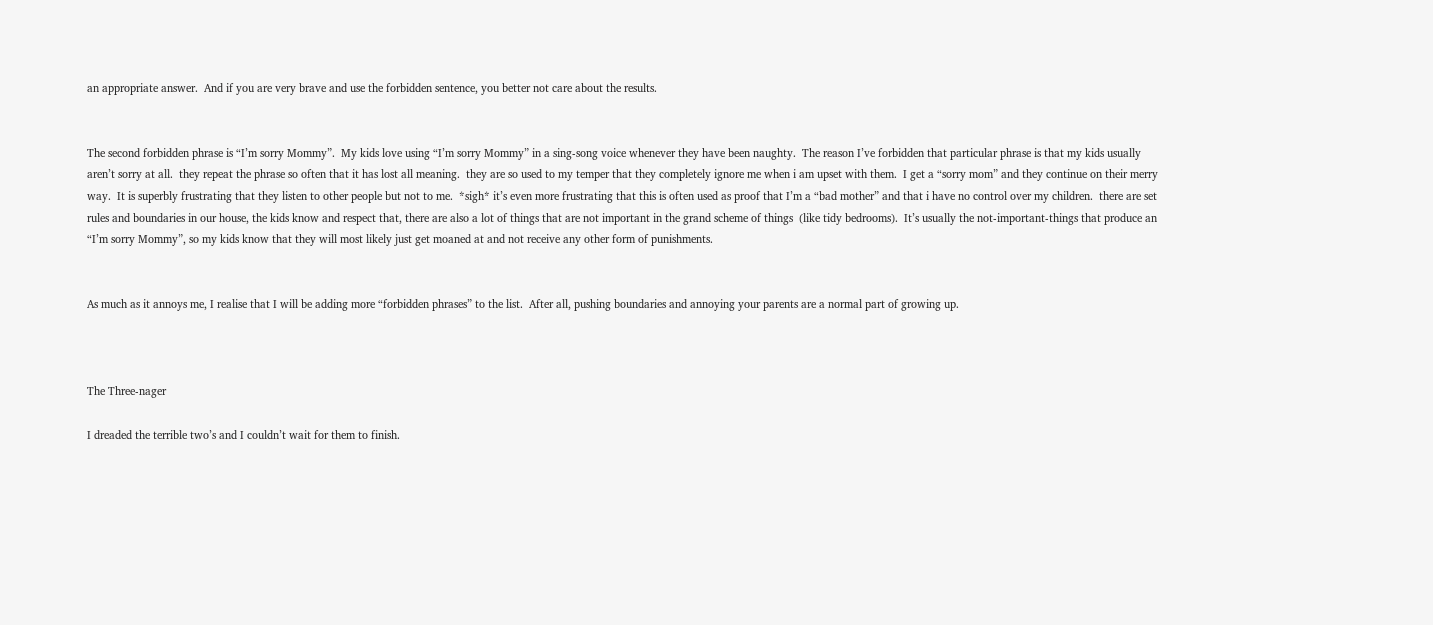an appropriate answer.  And if you are very brave and use the forbidden sentence, you better not care about the results.


The second forbidden phrase is “I’m sorry Mommy”.  My kids love using “I’m sorry Mommy” in a sing-song voice whenever they have been naughty.  The reason I’ve forbidden that particular phrase is that my kids usually aren’t sorry at all.  they repeat the phrase so often that it has lost all meaning.  they are so used to my temper that they completely ignore me when i am upset with them.  I get a “sorry mom” and they continue on their merry way.  It is superbly frustrating that they listen to other people but not to me.  *sigh* it’s even more frustrating that this is often used as proof that I’m a “bad mother” and that i have no control over my children.  there are set rules and boundaries in our house, the kids know and respect that, there are also a lot of things that are not important in the grand scheme of things  (like tidy bedrooms).  It’s usually the not-important-things that produce an “I’m sorry Mommy”, so my kids know that they will most likely just get moaned at and not receive any other form of punishments.


As much as it annoys me, I realise that I will be adding more “forbidden phrases” to the list.  After all, pushing boundaries and annoying your parents are a normal part of growing up.



The Three-nager

I dreaded the terrible two’s and I couldn’t wait for them to finish.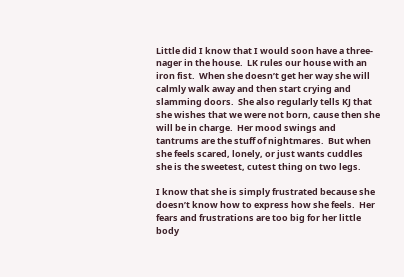Little did I know that I would soon have a three-nager in the house.  LK rules our house with an iron fist.  When she doesn’t get her way she will calmly walk away and then start crying and slamming doors.  She also regularly tells KJ that she wishes that we were not born, cause then she will be in charge.  Her mood swings and tantrums are the stuff of nightmares.  But when she feels scared, lonely, or just wants cuddles she is the sweetest, cutest thing on two legs.

I know that she is simply frustrated because she doesn’t know how to express how she feels.  Her fears and frustrations are too big for her little body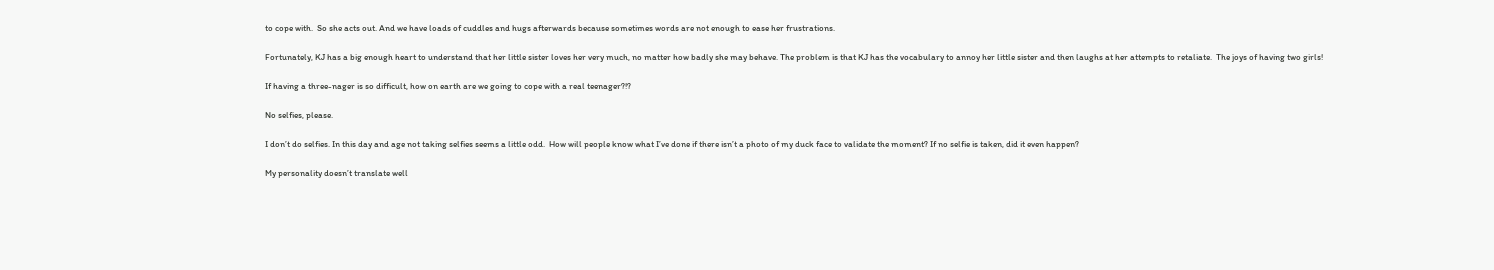to cope with.  So she acts out. And we have loads of cuddles and hugs afterwards because sometimes words are not enough to ease her frustrations.

Fortunately, KJ has a big enough heart to understand that her little sister loves her very much, no matter how badly she may behave. The problem is that KJ has the vocabulary to annoy her little sister and then laughs at her attempts to retaliate.  The joys of having two girls!

If having a three-nager is so difficult, how on earth are we going to cope with a real teenager?!?

No selfies, please.

I don’t do selfies. In this day and age not taking selfies seems a little odd.  How will people know what I’ve done if there isn’t a photo of my duck face to validate the moment? If no selfie is taken, did it even happen?

My personality doesn’t translate well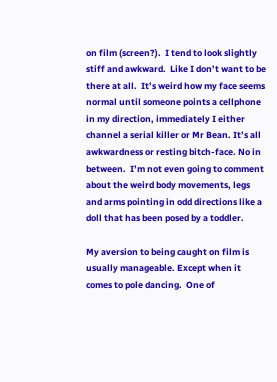on film (screen?).  I tend to look slightly stiff and awkward.  Like I don’t want to be there at all.  It’s weird how my face seems normal until someone points a cellphone in my direction, immediately I either channel a serial killer or Mr Bean. It’s all awkwardness or resting bitch-face. No in between.  I’m not even going to comment about the weird body movements, legs and arms pointing in odd directions like a doll that has been posed by a toddler.

My aversion to being caught on film is usually manageable. Except when it comes to pole dancing.  One of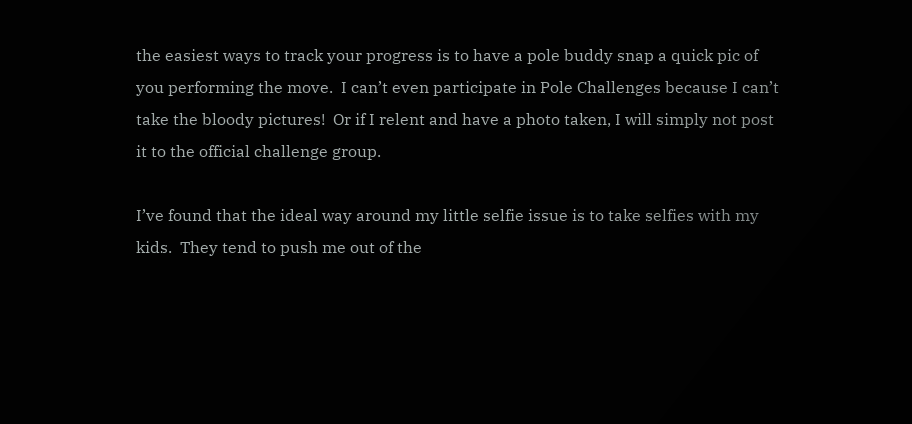the easiest ways to track your progress is to have a pole buddy snap a quick pic of you performing the move.  I can’t even participate in Pole Challenges because I can’t take the bloody pictures!  Or if I relent and have a photo taken, I will simply not post it to the official challenge group.

I’ve found that the ideal way around my little selfie issue is to take selfies with my kids.  They tend to push me out of the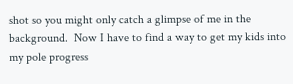shot so you might only catch a glimpse of me in the background.  Now I have to find a way to get my kids into my pole progress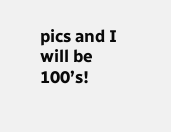pics and I will be 100’s!